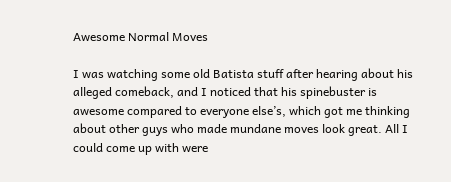Awesome Normal Moves

I was watching some old Batista stuff after hearing about his alleged comeback, and I noticed that his spinebuster is awesome compared to everyone else’s, which got me thinking about other guys who made mundane moves look great. All I could come up with were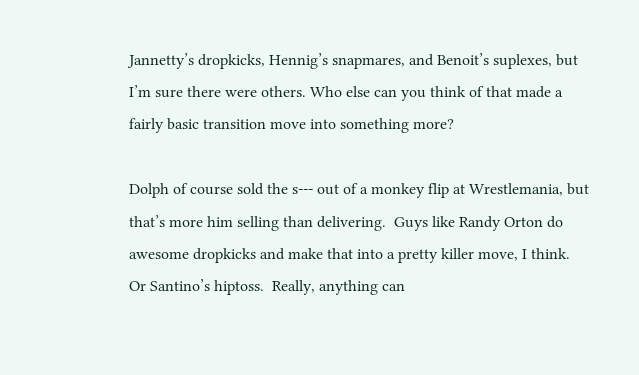Jannetty’s dropkicks, Hennig’s snapmares, and Benoit’s suplexes, but I’m sure there were others. Who else can you think of that made a fairly basic transition move into something more?

Dolph of course sold the s--- out of a monkey flip at Wrestlemania, but that’s more him selling than delivering.  Guys like Randy Orton do awesome dropkicks and make that into a pretty killer move, I think.  Or Santino’s hiptoss.  Really, anything can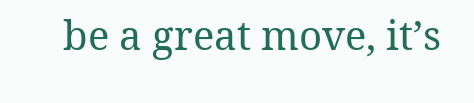be a great move, it’s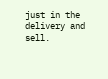just in the delivery and sell.